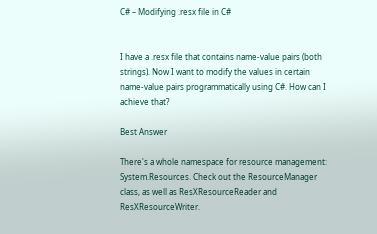C# – Modifying .resx file in C#


I have a .resx file that contains name-value pairs (both strings). Now I want to modify the values in certain name-value pairs programmatically using C#. How can I achieve that?

Best Answer

There's a whole namespace for resource management: System.Resources. Check out the ResourceManager class, as well as ResXResourceReader and ResXResourceWriter.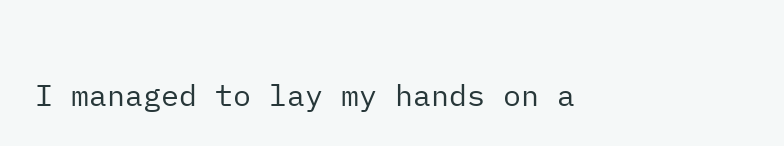I managed to lay my hands on a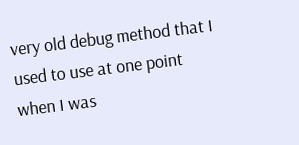very old debug method that I used to use at one point when I was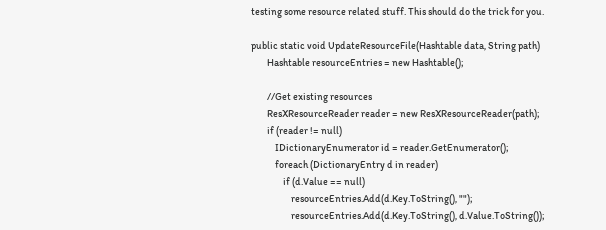testing some resource related stuff. This should do the trick for you.

public static void UpdateResourceFile(Hashtable data, String path)
        Hashtable resourceEntries = new Hashtable();

        //Get existing resources
        ResXResourceReader reader = new ResXResourceReader(path);
        if (reader != null)
            IDictionaryEnumerator id = reader.GetEnumerator();
            foreach (DictionaryEntry d in reader)
                if (d.Value == null)
                    resourceEntries.Add(d.Key.ToString(), "");
                    resourceEntries.Add(d.Key.ToString(), d.Value.ToString());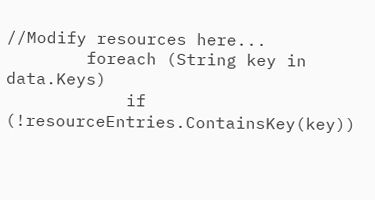//Modify resources here...
        foreach (String key in data.Keys)
            if (!resourceEntries.ContainsKey(key))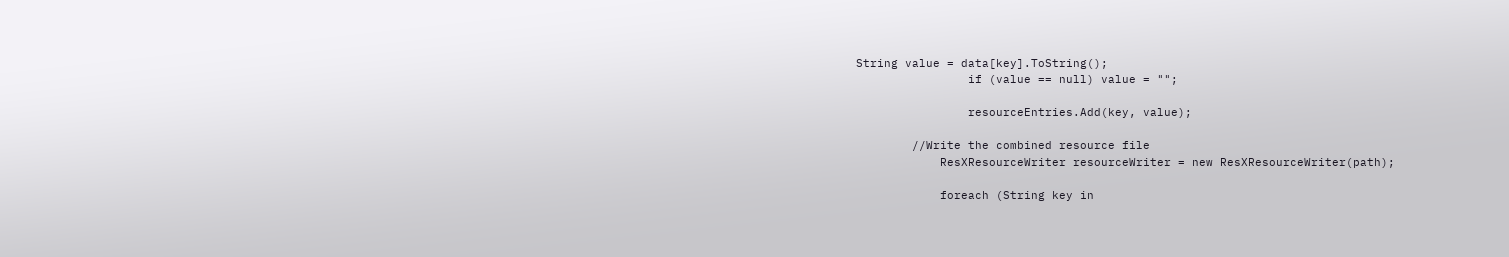String value = data[key].ToString();
                if (value == null) value = "";

                resourceEntries.Add(key, value);

        //Write the combined resource file
            ResXResourceWriter resourceWriter = new ResXResourceWriter(path);

            foreach (String key in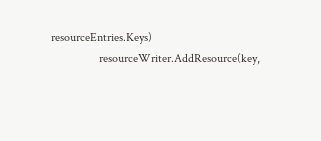resourceEntries.Keys)
                resourceWriter.AddResource(key,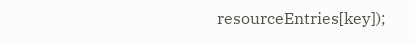resourceEntries[key]);